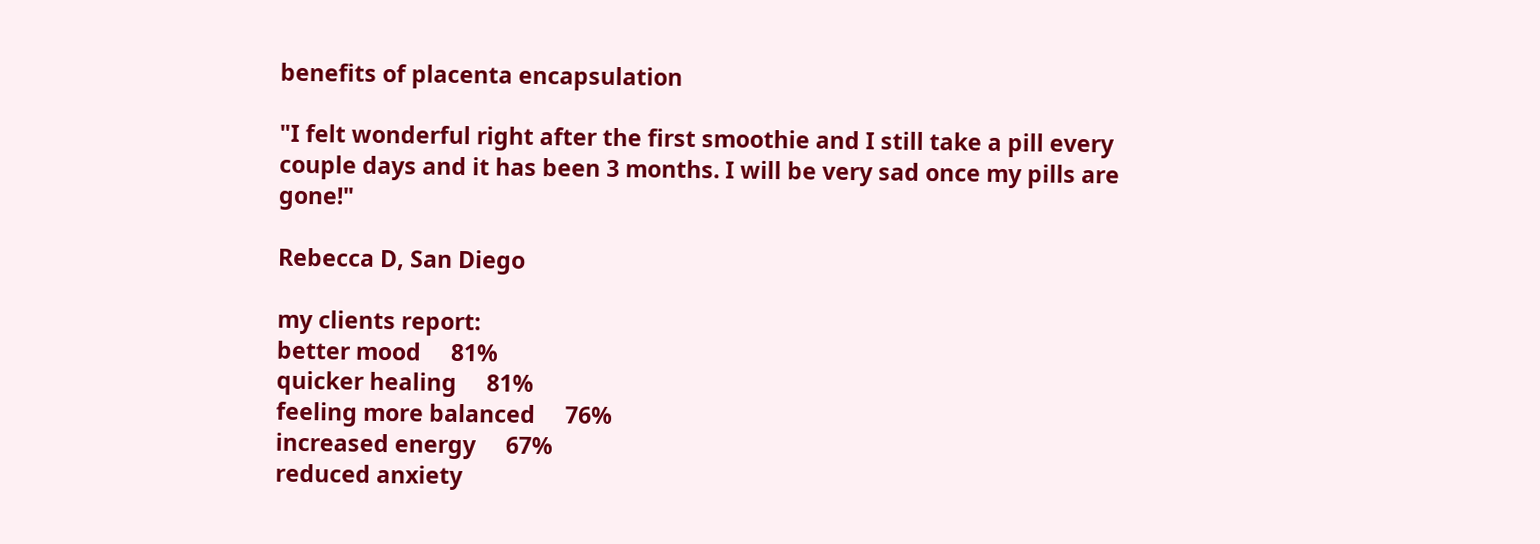benefits of placenta encapsulation

"I felt wonderful right after the first smoothie and I still take a pill every couple days and it has been 3 months. I will be very sad once my pills are gone!"

Rebecca D, San Diego

my clients report:
better mood     81%
quicker healing     81%
feeling more balanced     76%
increased energy     67%
reduced anxiety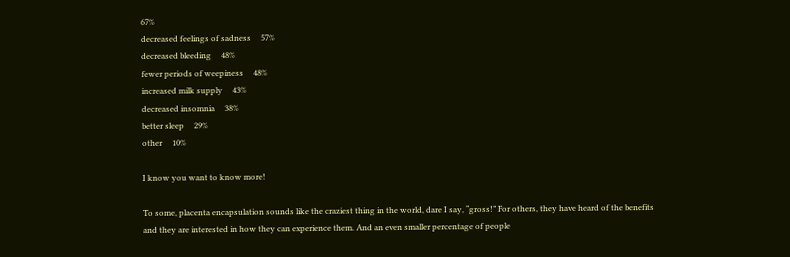67%
decreased feelings of sadness     57%
decreased bleeding     48%
fewer periods of weepiness     48%
increased milk supply     43%
decreased insomnia     38%
better sleep     29%
other     10%

I know you want to know more!

To some, placenta encapsulation sounds like the craziest thing in the world, dare I say, “gross!” For others, they have heard of the benefits and they are interested in how they can experience them. And an even smaller percentage of people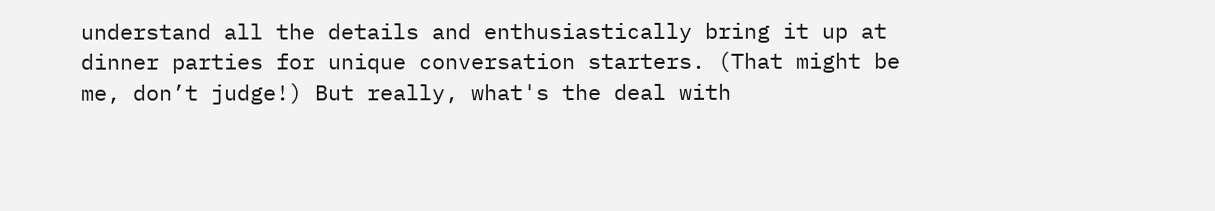understand all the details and enthusiastically bring it up at dinner parties for unique conversation starters. (That might be me, don’t judge!) But really, what's the deal with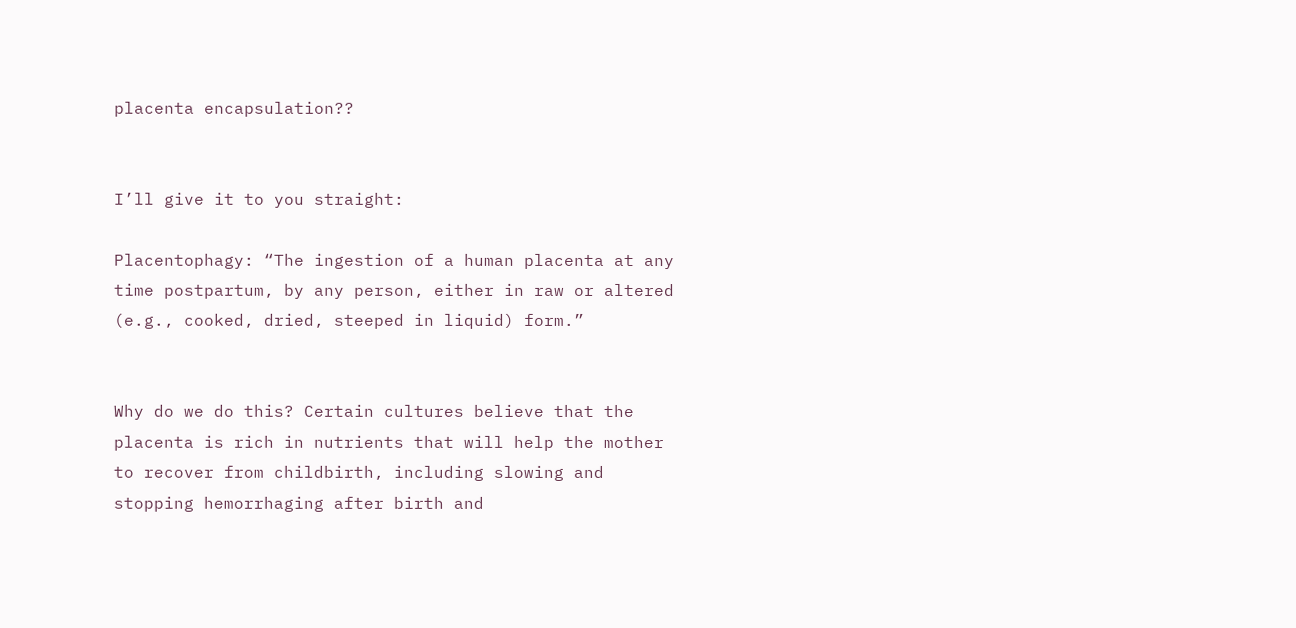placenta encapsulation??


I’ll give it to you straight:

Placentophagy: “The ingestion of a human placenta at any time postpartum, by any person, either in raw or altered (e.g., cooked, dried, steeped in liquid) form.”


Why do we do this? Certain cultures believe that the placenta is rich in nutrients that will help the mother to recover from childbirth, including slowing and stopping hemorrhaging after birth and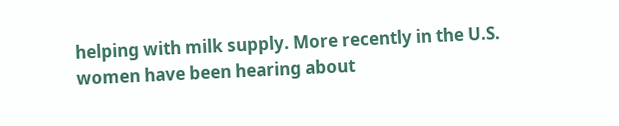helping with milk supply. More recently in the U.S. women have been hearing about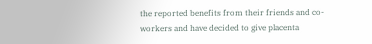the reported benefits from their friends and co-workers and have decided to give placenta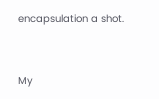encapsulation a shot.


My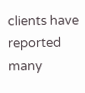clients have reported many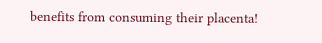benefits from consuming their placenta!